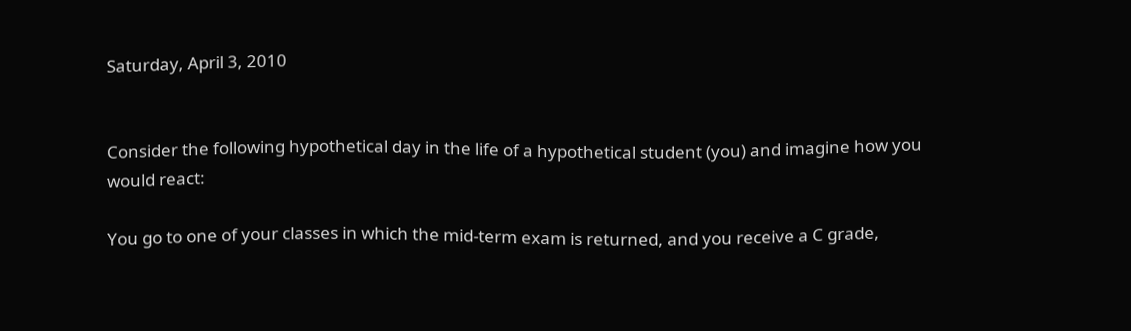Saturday, April 3, 2010


Consider the following hypothetical day in the life of a hypothetical student (you) and imagine how you would react:

You go to one of your classes in which the mid-term exam is returned, and you receive a C grade,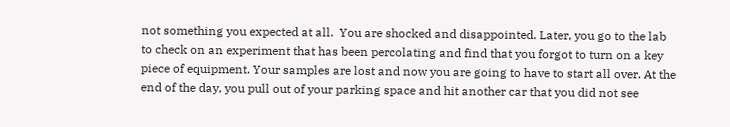not something you expected at all.  You are shocked and disappointed. Later, you go to the lab to check on an experiment that has been percolating and find that you forgot to turn on a key piece of equipment. Your samples are lost and now you are going to have to start all over. At the end of the day, you pull out of your parking space and hit another car that you did not see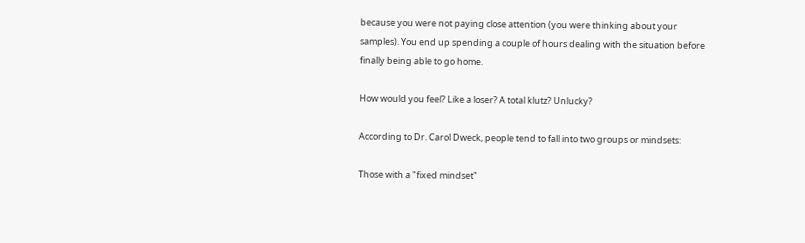because you were not paying close attention (you were thinking about your samples). You end up spending a couple of hours dealing with the situation before finally being able to go home.

How would you feel? Like a loser? A total klutz? Unlucky?

According to Dr. Carol Dweck, people tend to fall into two groups or mindsets:

Those with a "fixed mindset"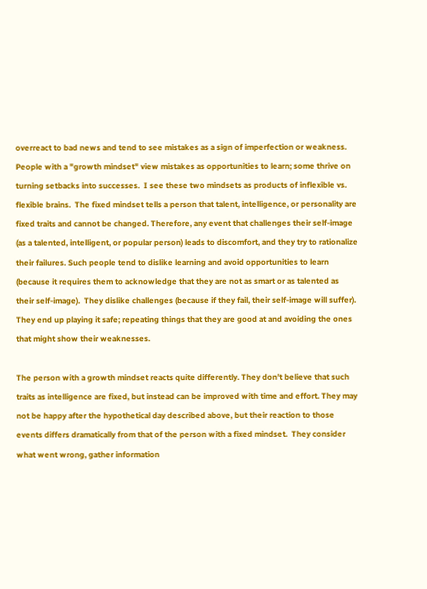overreact to bad news and tend to see mistakes as a sign of imperfection or weakness. People with a "growth mindset" view mistakes as opportunities to learn; some thrive on turning setbacks into successes.  I see these two mindsets as products of inflexible vs. flexible brains.  The fixed mindset tells a person that talent, intelligence, or personality are fixed traits and cannot be changed. Therefore, any event that challenges their self-image (as a talented, intelligent, or popular person) leads to discomfort, and they try to rationalize their failures. Such people tend to dislike learning and avoid opportunities to learn (because it requires them to acknowledge that they are not as smart or as talented as their self-image).  They dislike challenges (because if they fail, their self-image will suffer).  They end up playing it safe; repeating things that they are good at and avoiding the ones that might show their weaknesses.

The person with a growth mindset reacts quite differently. They don't believe that such traits as intelligence are fixed, but instead can be improved with time and effort. They may not be happy after the hypothetical day described above, but their reaction to those events differs dramatically from that of the person with a fixed mindset.  They consider what went wrong, gather information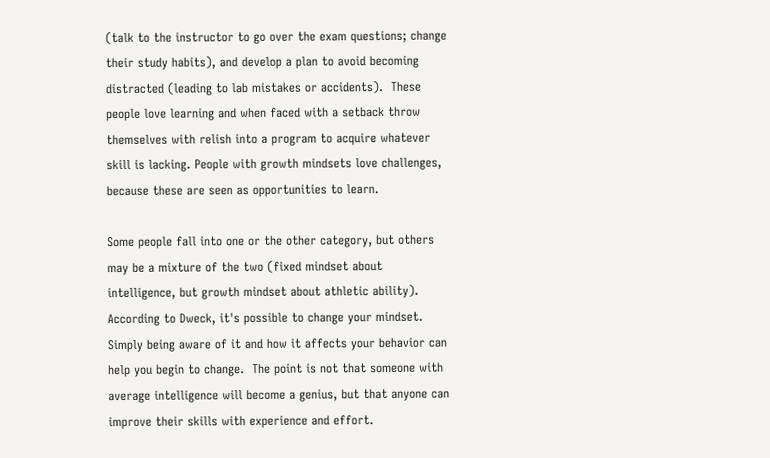(talk to the instructor to go over the exam questions; change their study habits), and develop a plan to avoid becoming distracted (leading to lab mistakes or accidents).  These people love learning and when faced with a setback throw themselves with relish into a program to acquire whatever skill is lacking. People with growth mindsets love challenges, because these are seen as opportunities to learn.

Some people fall into one or the other category, but others may be a mixture of the two (fixed mindset about intelligence, but growth mindset about athletic ability).  According to Dweck, it's possible to change your mindset.  Simply being aware of it and how it affects your behavior can help you begin to change.  The point is not that someone with average intelligence will become a genius, but that anyone can improve their skills with experience and effort.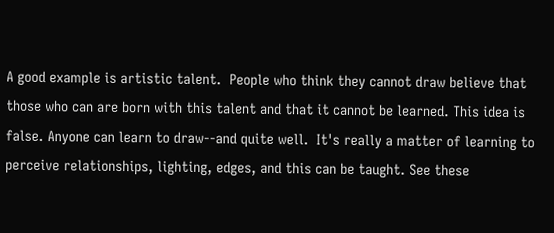A good example is artistic talent.  People who think they cannot draw believe that those who can are born with this talent and that it cannot be learned. This idea is false. Anyone can learn to draw--and quite well.  It's really a matter of learning to perceive relationships, lighting, edges, and this can be taught. See these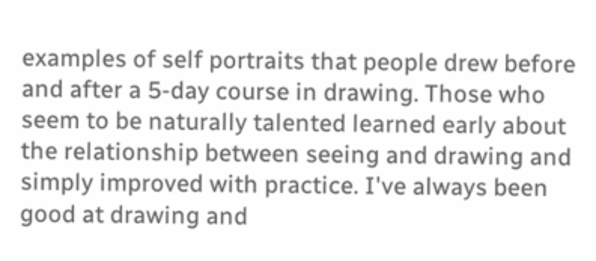examples of self portraits that people drew before and after a 5-day course in drawing. Those who seem to be naturally talented learned early about the relationship between seeing and drawing and simply improved with practice. I've always been good at drawing and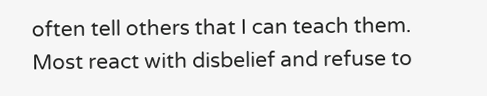often tell others that I can teach them.  Most react with disbelief and refuse to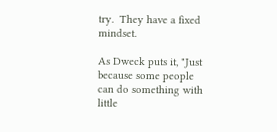try.  They have a fixed mindset.

As Dweck puts it, "Just because some people can do something with little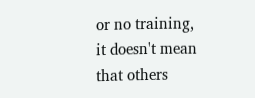or no training, it doesn't mean that others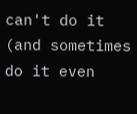can't do it (and sometimes do it even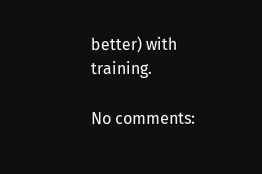better) with training.

No comments: